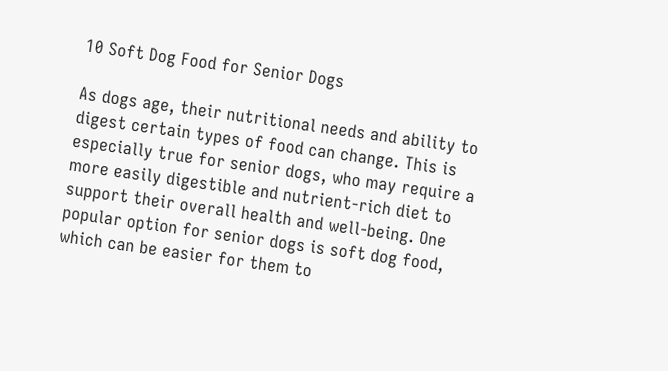10 Soft Dog Food for Senior Dogs

As dogs age, their nutritional needs and ability to digest certain types of food can change. This is especially true for senior dogs, who may require a more easily digestible and nutrient-rich diet to support their overall health and well-being. One popular option for senior dogs is soft dog food, which can be easier for them to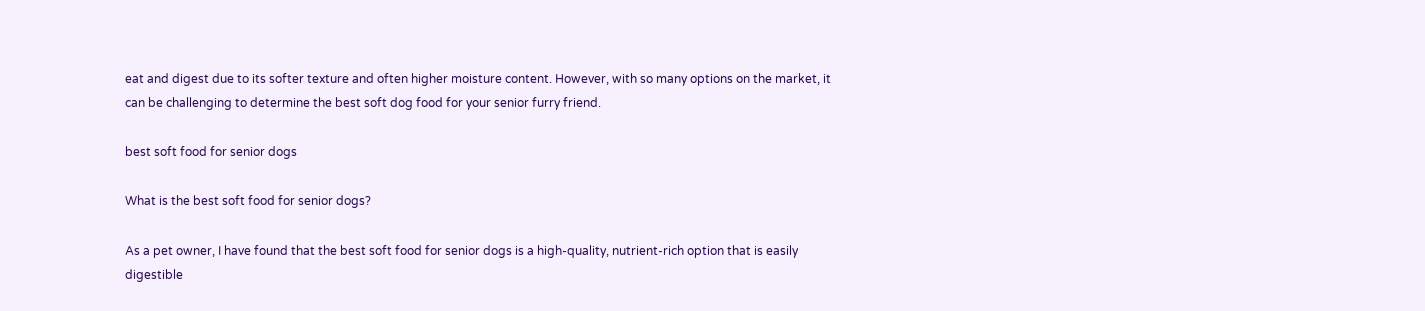eat and digest due to its softer texture and often higher moisture content. However, with so many options on the market, it can be challenging to determine the best soft dog food for your senior furry friend.

best soft food for senior dogs

What is the best soft food for senior dogs?

As a pet owner, I have found that the best soft food for senior dogs is a high-quality, nutrient-rich option that is easily digestible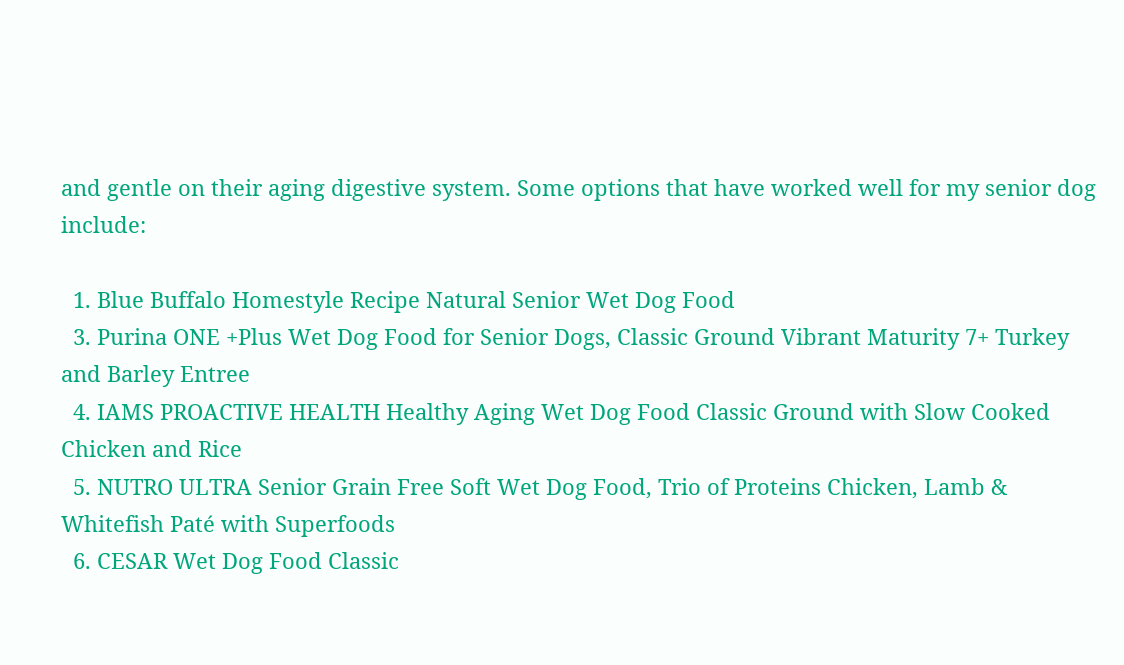and gentle on their aging digestive system. Some options that have worked well for my senior dog include:

  1. Blue Buffalo Homestyle Recipe Natural Senior Wet Dog Food
  3. Purina ONE +Plus Wet Dog Food for Senior Dogs, Classic Ground Vibrant Maturity 7+ Turkey and Barley Entree
  4. IAMS PROACTIVE HEALTH Healthy Aging Wet Dog Food Classic Ground with Slow Cooked Chicken and Rice
  5. NUTRO ULTRA Senior Grain Free Soft Wet Dog Food, Trio of Proteins Chicken, Lamb & Whitefish Paté with Superfoods
  6. CESAR Wet Dog Food Classic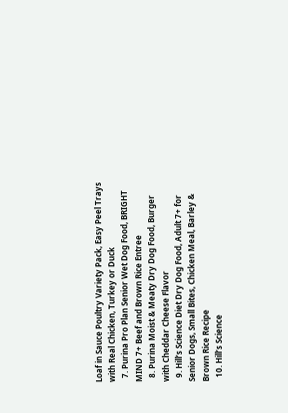Loaf in Sauce Poultry Variety Pack, Easy Peel Trays with Real Chicken, Turkey or Duck
  7. Purina Pro Plan Senior Wet Dog Food, BRIGHT MIND 7+ Beef and Brown Rice Entree
  8. Purina Moist & Meaty Dry Dog Food, Burger with Cheddar Cheese Flavor
  9. Hill’s Science Diet Dry Dog Food, Adult 7+ for Senior Dogs, Small Bites, Chicken Meal, Barley & Brown Rice Recipe
  10. Hill’s Science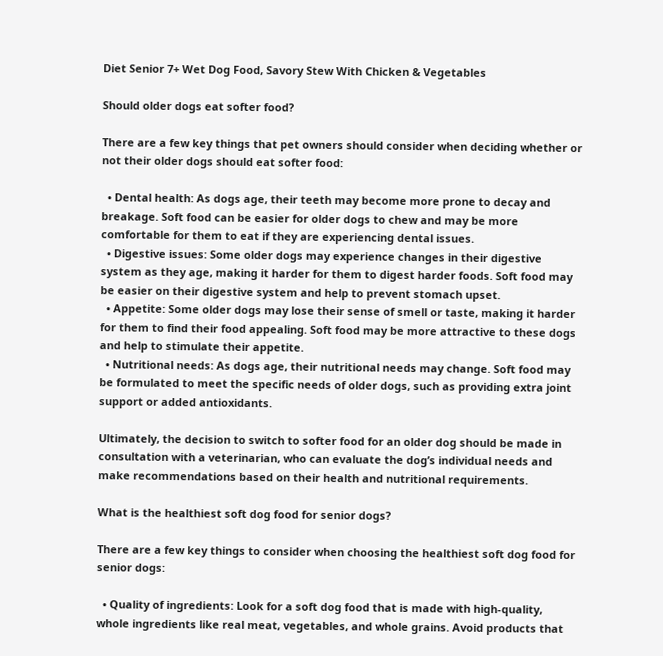Diet Senior 7+ Wet Dog Food, Savory Stew With Chicken & Vegetables

Should older dogs eat softer food?

There are a few key things that pet owners should consider when deciding whether or not their older dogs should eat softer food:

  • Dental health: As dogs age, their teeth may become more prone to decay and breakage. Soft food can be easier for older dogs to chew and may be more comfortable for them to eat if they are experiencing dental issues.
  • Digestive issues: Some older dogs may experience changes in their digestive system as they age, making it harder for them to digest harder foods. Soft food may be easier on their digestive system and help to prevent stomach upset.
  • Appetite: Some older dogs may lose their sense of smell or taste, making it harder for them to find their food appealing. Soft food may be more attractive to these dogs and help to stimulate their appetite.
  • Nutritional needs: As dogs age, their nutritional needs may change. Soft food may be formulated to meet the specific needs of older dogs, such as providing extra joint support or added antioxidants.

Ultimately, the decision to switch to softer food for an older dog should be made in consultation with a veterinarian, who can evaluate the dog’s individual needs and make recommendations based on their health and nutritional requirements.

What is the healthiest soft dog food for senior dogs?

There are a few key things to consider when choosing the healthiest soft dog food for senior dogs:

  • Quality of ingredients: Look for a soft dog food that is made with high-quality, whole ingredients like real meat, vegetables, and whole grains. Avoid products that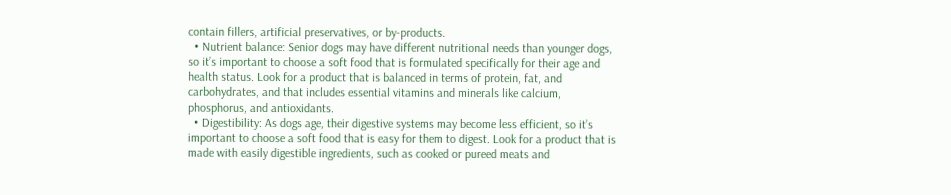contain fillers, artificial preservatives, or by-products.
  • Nutrient balance: Senior dogs may have different nutritional needs than younger dogs, so it’s important to choose a soft food that is formulated specifically for their age and health status. Look for a product that is balanced in terms of protein, fat, and carbohydrates, and that includes essential vitamins and minerals like calcium, phosphorus, and antioxidants.
  • Digestibility: As dogs age, their digestive systems may become less efficient, so it’s important to choose a soft food that is easy for them to digest. Look for a product that is made with easily digestible ingredients, such as cooked or pureed meats and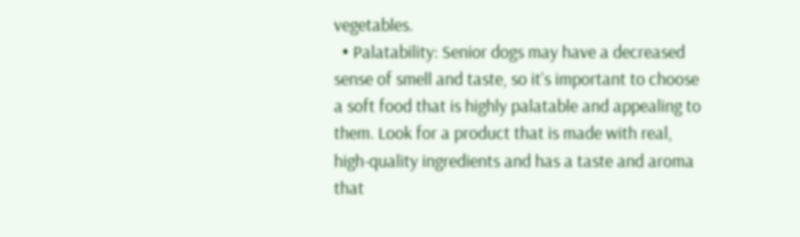vegetables.
  • Palatability: Senior dogs may have a decreased sense of smell and taste, so it’s important to choose a soft food that is highly palatable and appealing to them. Look for a product that is made with real, high-quality ingredients and has a taste and aroma that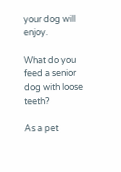your dog will enjoy.

What do you feed a senior dog with loose teeth?

As a pet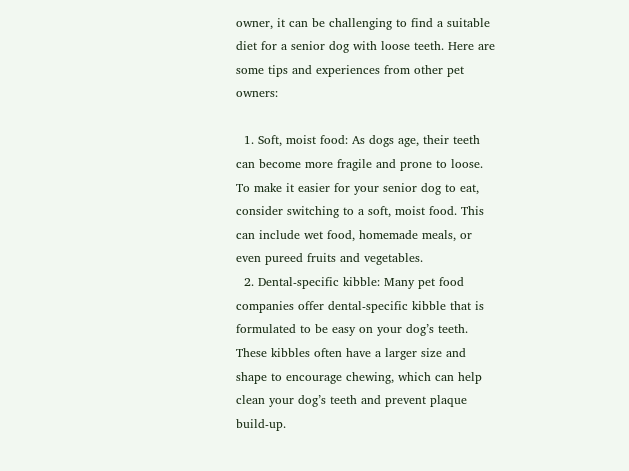owner, it can be challenging to find a suitable diet for a senior dog with loose teeth. Here are some tips and experiences from other pet owners:

  1. Soft, moist food: As dogs age, their teeth can become more fragile and prone to loose. To make it easier for your senior dog to eat, consider switching to a soft, moist food. This can include wet food, homemade meals, or even pureed fruits and vegetables.
  2. Dental-specific kibble: Many pet food companies offer dental-specific kibble that is formulated to be easy on your dog’s teeth. These kibbles often have a larger size and shape to encourage chewing, which can help clean your dog’s teeth and prevent plaque build-up.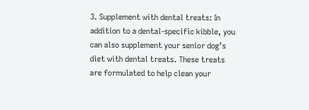3. Supplement with dental treats: In addition to a dental-specific kibble, you can also supplement your senior dog’s diet with dental treats. These treats are formulated to help clean your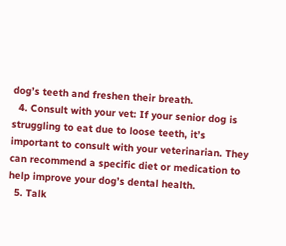dog’s teeth and freshen their breath.
  4. Consult with your vet: If your senior dog is struggling to eat due to loose teeth, it’s important to consult with your veterinarian. They can recommend a specific diet or medication to help improve your dog’s dental health.
  5. Talk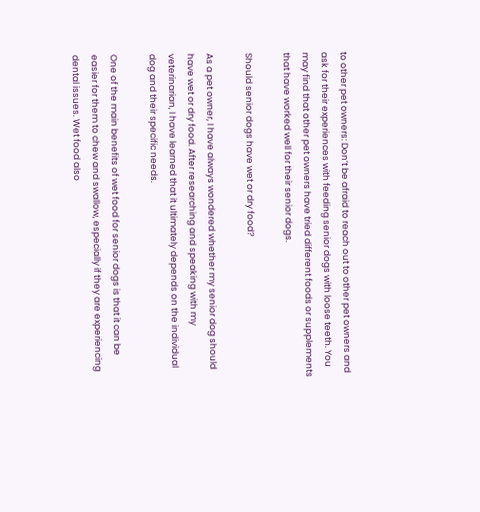to other pet owners: Don’t be afraid to reach out to other pet owners and ask for their experiences with feeding senior dogs with loose teeth. You may find that other pet owners have tried different foods or supplements that have worked well for their senior dogs.

Should senior dogs have wet or dry food?

As a pet owner, I have always wondered whether my senior dog should have wet or dry food. After researching and speaking with my veterinarian, I have learned that it ultimately depends on the individual dog and their specific needs.

One of the main benefits of wet food for senior dogs is that it can be easier for them to chew and swallow, especially if they are experiencing dental issues. Wet food also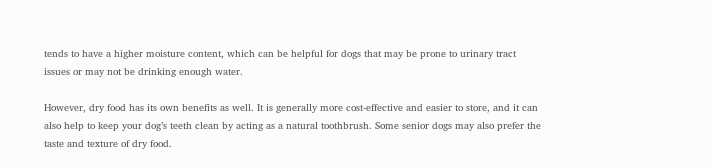tends to have a higher moisture content, which can be helpful for dogs that may be prone to urinary tract issues or may not be drinking enough water.

However, dry food has its own benefits as well. It is generally more cost-effective and easier to store, and it can also help to keep your dog’s teeth clean by acting as a natural toothbrush. Some senior dogs may also prefer the taste and texture of dry food.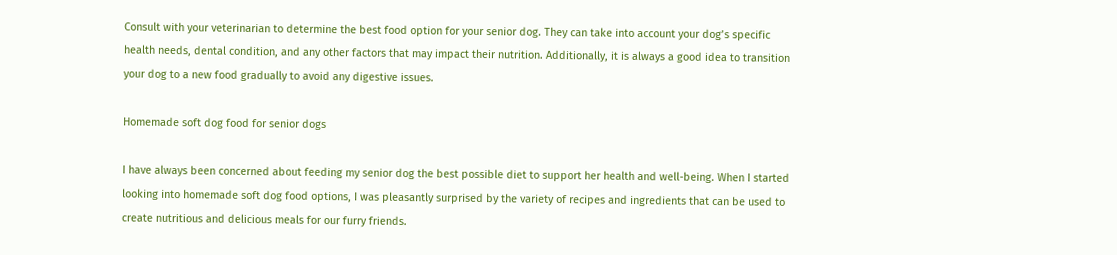Consult with your veterinarian to determine the best food option for your senior dog. They can take into account your dog’s specific health needs, dental condition, and any other factors that may impact their nutrition. Additionally, it is always a good idea to transition your dog to a new food gradually to avoid any digestive issues.

Homemade soft dog food for senior dogs

I have always been concerned about feeding my senior dog the best possible diet to support her health and well-being. When I started looking into homemade soft dog food options, I was pleasantly surprised by the variety of recipes and ingredients that can be used to create nutritious and delicious meals for our furry friends.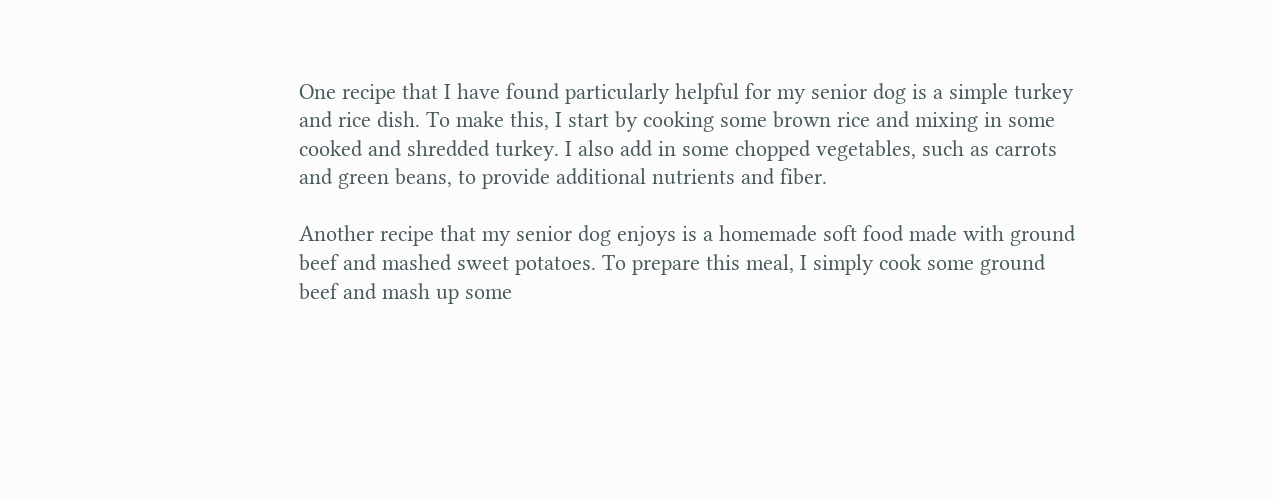One recipe that I have found particularly helpful for my senior dog is a simple turkey and rice dish. To make this, I start by cooking some brown rice and mixing in some cooked and shredded turkey. I also add in some chopped vegetables, such as carrots and green beans, to provide additional nutrients and fiber.

Another recipe that my senior dog enjoys is a homemade soft food made with ground beef and mashed sweet potatoes. To prepare this meal, I simply cook some ground beef and mash up some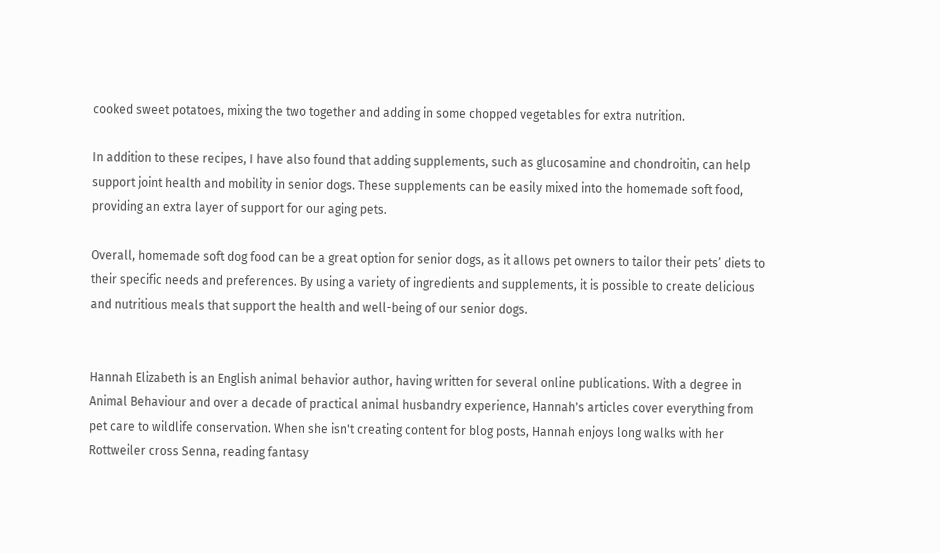cooked sweet potatoes, mixing the two together and adding in some chopped vegetables for extra nutrition.

In addition to these recipes, I have also found that adding supplements, such as glucosamine and chondroitin, can help support joint health and mobility in senior dogs. These supplements can be easily mixed into the homemade soft food, providing an extra layer of support for our aging pets.

Overall, homemade soft dog food can be a great option for senior dogs, as it allows pet owners to tailor their pets’ diets to their specific needs and preferences. By using a variety of ingredients and supplements, it is possible to create delicious and nutritious meals that support the health and well-being of our senior dogs.


Hannah Elizabeth is an English animal behavior author, having written for several online publications. With a degree in Animal Behaviour and over a decade of practical animal husbandry experience, Hannah's articles cover everything from pet care to wildlife conservation. When she isn't creating content for blog posts, Hannah enjoys long walks with her Rottweiler cross Senna, reading fantasy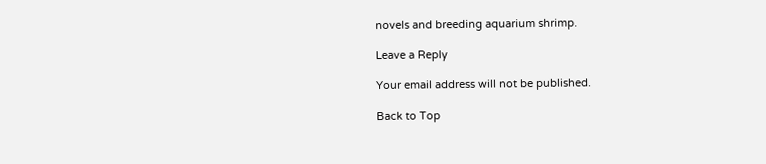novels and breeding aquarium shrimp.

Leave a Reply

Your email address will not be published.

Back to Top